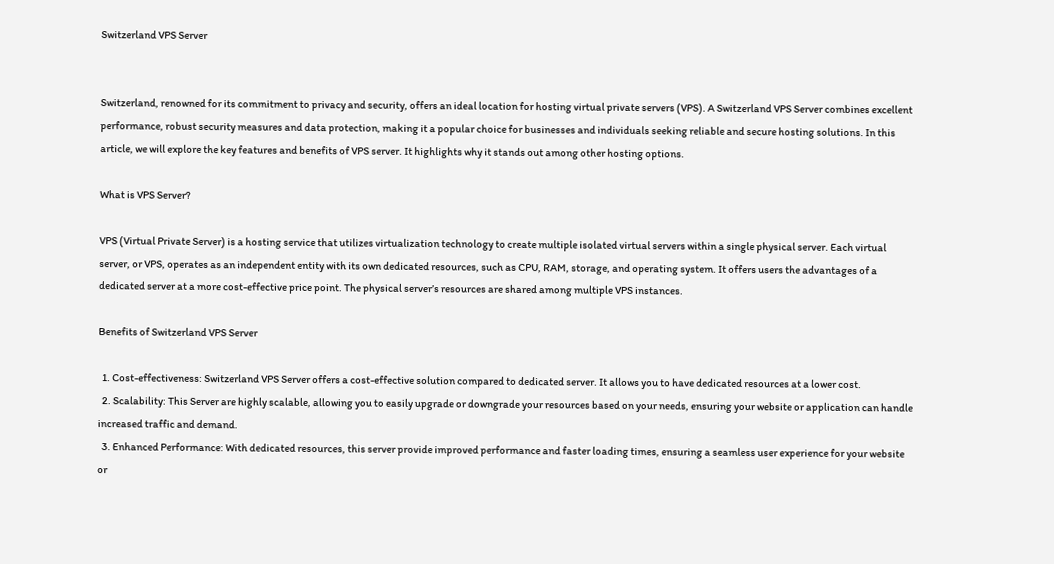Switzerland VPS Server


Switzerland, renowned for its commitment to privacy and security, offers an ideal location for hosting virtual private servers (VPS). A Switzerland VPS Server combines excellent performance, robust security measures and data protection, making it a popular choice for businesses and individuals seeking reliable and secure hosting solutions. In this article, we will explore the key features and benefits of VPS server. It highlights why it stands out among other hosting options.

What is VPS Server?

VPS (Virtual Private Server) is a hosting service that utilizes virtualization technology to create multiple isolated virtual servers within a single physical server. Each virtual server, or VPS, operates as an independent entity with its own dedicated resources, such as CPU, RAM, storage, and operating system. It offers users the advantages of a dedicated server at a more cost-effective price point. The physical server’s resources are shared among multiple VPS instances.

Benefits of Switzerland VPS Server

  1. Cost-effectiveness: Switzerland VPS Server offers a cost-effective solution compared to dedicated server. It allows you to have dedicated resources at a lower cost.
  2. Scalability: This Server are highly scalable, allowing you to easily upgrade or downgrade your resources based on your needs, ensuring your website or application can handle increased traffic and demand.
  3. Enhanced Performance: With dedicated resources, this server provide improved performance and faster loading times, ensuring a seamless user experience for your website or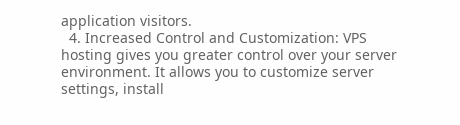application visitors.
  4. Increased Control and Customization: VPS hosting gives you greater control over your server environment. It allows you to customize server settings, install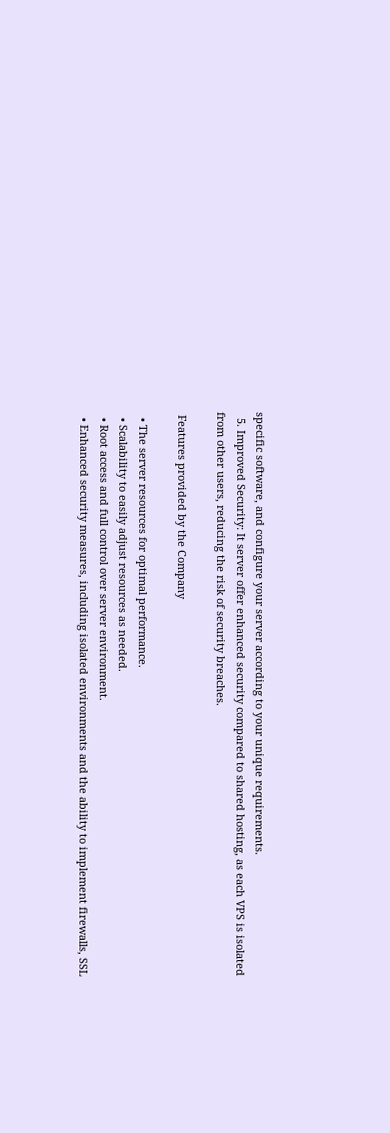specific software, and configure your server according to your unique requirements.
  5. Improved Security: It server offer enhanced security compared to shared hosting, as each VPS is isolated from other users, reducing the risk of security breaches.

 Features provided by the Company

  • The server resources for optimal performance.
  • Scalability to easily adjust resources as needed.
  • Root access and full control over server environment.
  • Enhanced security measures, including isolated environments and the ability to implement firewalls, SSL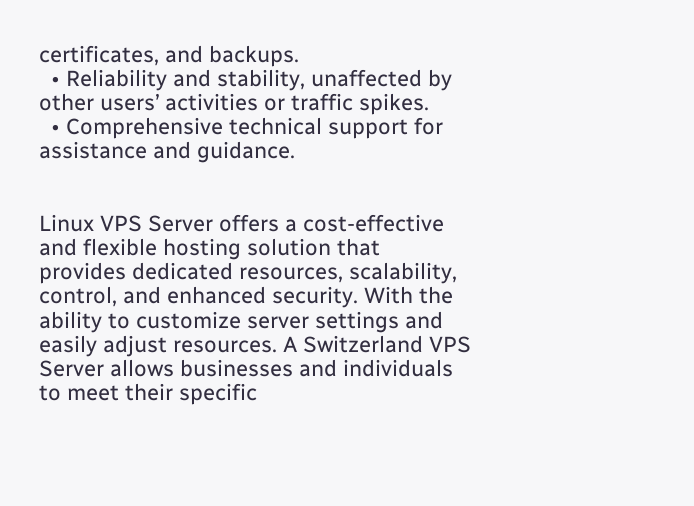certificates, and backups.
  • Reliability and stability, unaffected by other users’ activities or traffic spikes.
  • Comprehensive technical support for assistance and guidance.


Linux VPS Server offers a cost-effective and flexible hosting solution that provides dedicated resources, scalability, control, and enhanced security. With the ability to customize server settings and easily adjust resources. A Switzerland VPS Server allows businesses and individuals to meet their specific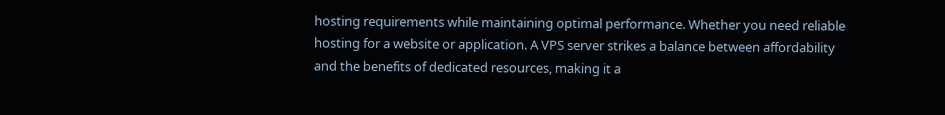hosting requirements while maintaining optimal performance. Whether you need reliable hosting for a website or application. A VPS server strikes a balance between affordability and the benefits of dedicated resources, making it a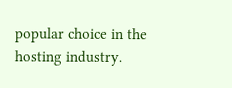popular choice in the hosting industry.